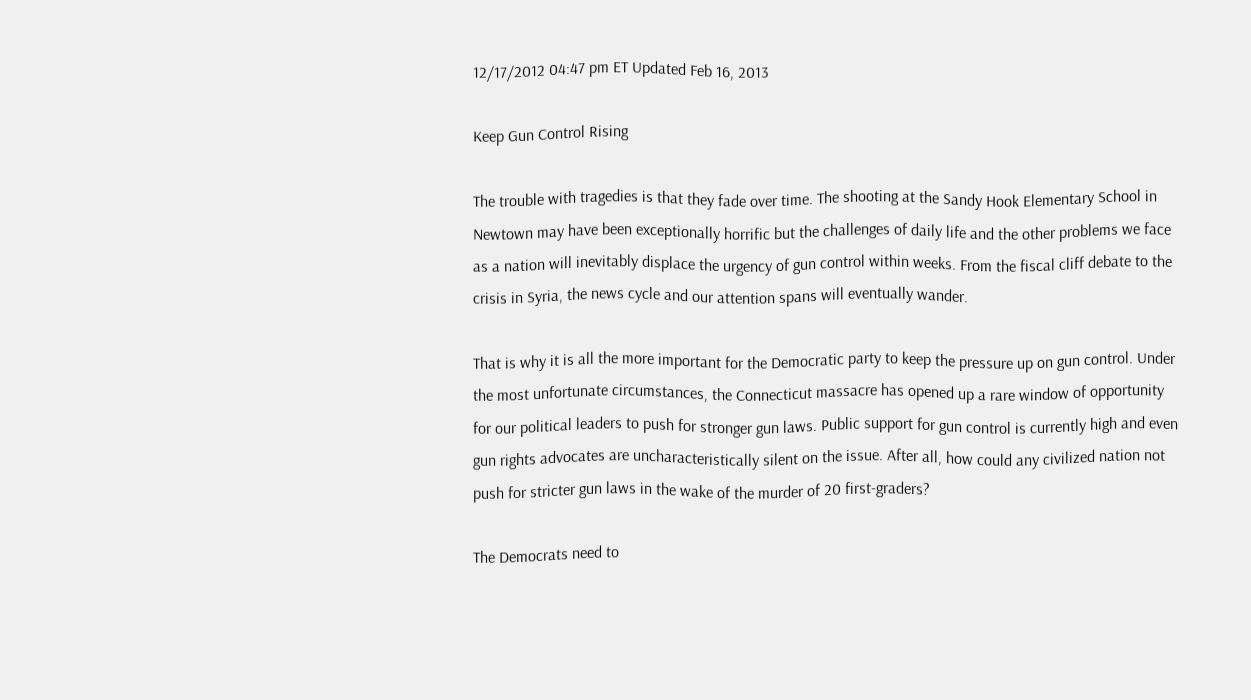12/17/2012 04:47 pm ET Updated Feb 16, 2013

Keep Gun Control Rising

The trouble with tragedies is that they fade over time. The shooting at the Sandy Hook Elementary School in Newtown may have been exceptionally horrific but the challenges of daily life and the other problems we face as a nation will inevitably displace the urgency of gun control within weeks. From the fiscal cliff debate to the crisis in Syria, the news cycle and our attention spans will eventually wander.

That is why it is all the more important for the Democratic party to keep the pressure up on gun control. Under the most unfortunate circumstances, the Connecticut massacre has opened up a rare window of opportunity for our political leaders to push for stronger gun laws. Public support for gun control is currently high and even gun rights advocates are uncharacteristically silent on the issue. After all, how could any civilized nation not push for stricter gun laws in the wake of the murder of 20 first-graders?

The Democrats need to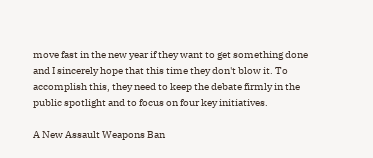move fast in the new year if they want to get something done and I sincerely hope that this time they don't blow it. To accomplish this, they need to keep the debate firmly in the public spotlight and to focus on four key initiatives.

A New Assault Weapons Ban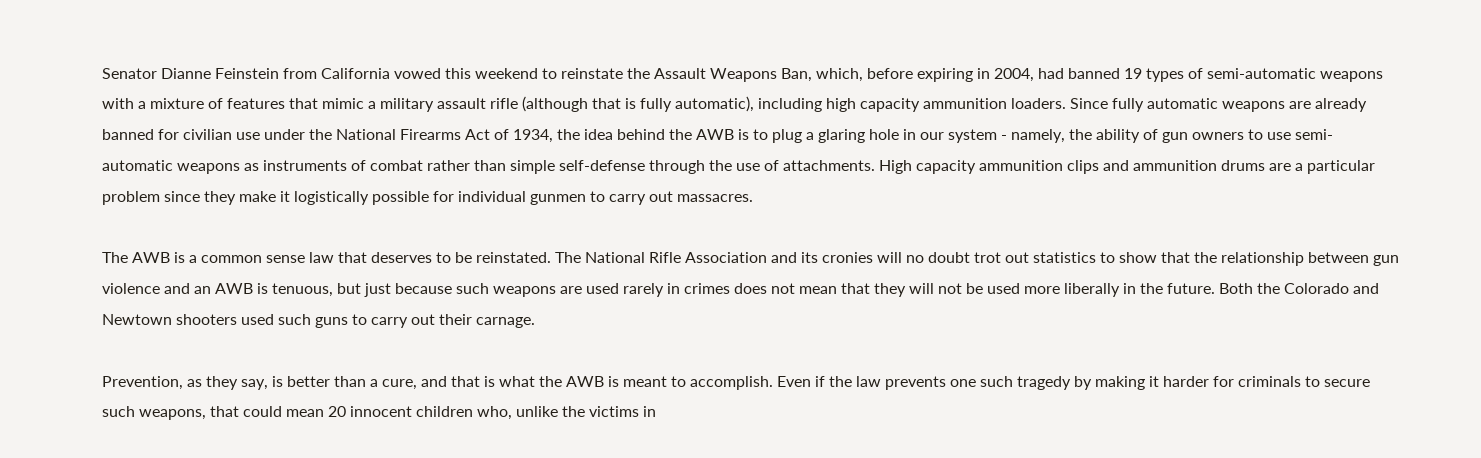Senator Dianne Feinstein from California vowed this weekend to reinstate the Assault Weapons Ban, which, before expiring in 2004, had banned 19 types of semi-automatic weapons with a mixture of features that mimic a military assault rifle (although that is fully automatic), including high capacity ammunition loaders. Since fully automatic weapons are already banned for civilian use under the National Firearms Act of 1934, the idea behind the AWB is to plug a glaring hole in our system - namely, the ability of gun owners to use semi-automatic weapons as instruments of combat rather than simple self-defense through the use of attachments. High capacity ammunition clips and ammunition drums are a particular problem since they make it logistically possible for individual gunmen to carry out massacres.

The AWB is a common sense law that deserves to be reinstated. The National Rifle Association and its cronies will no doubt trot out statistics to show that the relationship between gun violence and an AWB is tenuous, but just because such weapons are used rarely in crimes does not mean that they will not be used more liberally in the future. Both the Colorado and Newtown shooters used such guns to carry out their carnage.

Prevention, as they say, is better than a cure, and that is what the AWB is meant to accomplish. Even if the law prevents one such tragedy by making it harder for criminals to secure such weapons, that could mean 20 innocent children who, unlike the victims in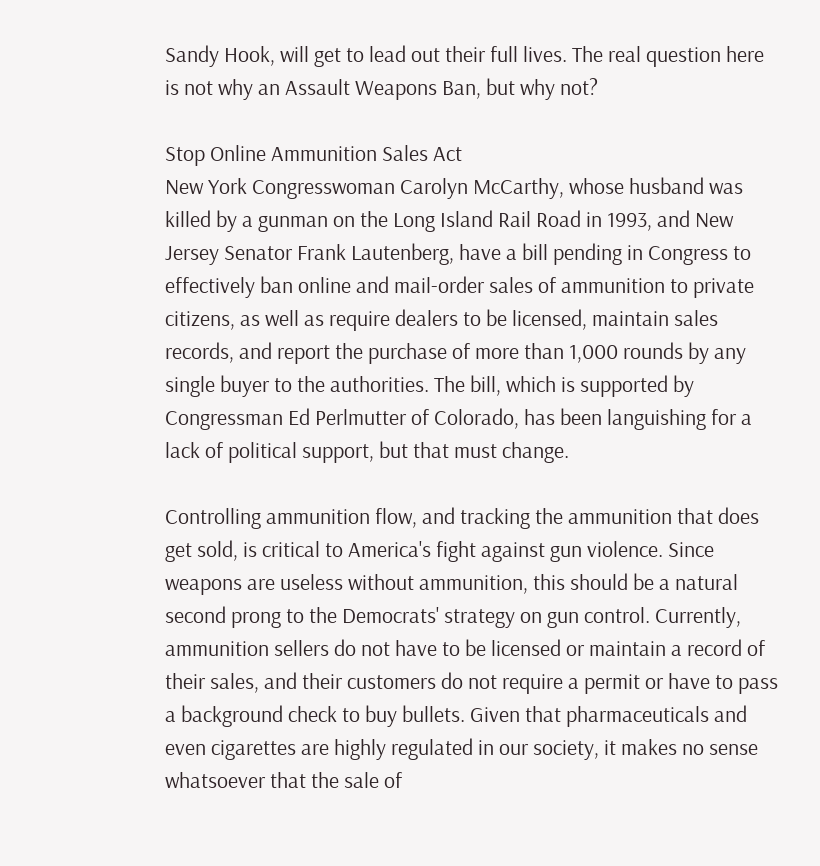Sandy Hook, will get to lead out their full lives. The real question here is not why an Assault Weapons Ban, but why not?

Stop Online Ammunition Sales Act
New York Congresswoman Carolyn McCarthy, whose husband was killed by a gunman on the Long Island Rail Road in 1993, and New Jersey Senator Frank Lautenberg, have a bill pending in Congress to effectively ban online and mail-order sales of ammunition to private citizens, as well as require dealers to be licensed, maintain sales records, and report the purchase of more than 1,000 rounds by any single buyer to the authorities. The bill, which is supported by Congressman Ed Perlmutter of Colorado, has been languishing for a lack of political support, but that must change.

Controlling ammunition flow, and tracking the ammunition that does get sold, is critical to America's fight against gun violence. Since weapons are useless without ammunition, this should be a natural second prong to the Democrats' strategy on gun control. Currently, ammunition sellers do not have to be licensed or maintain a record of their sales, and their customers do not require a permit or have to pass a background check to buy bullets. Given that pharmaceuticals and even cigarettes are highly regulated in our society, it makes no sense whatsoever that the sale of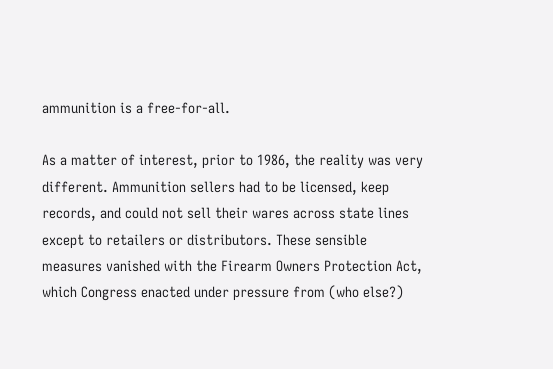ammunition is a free-for-all.

As a matter of interest, prior to 1986, the reality was very different. Ammunition sellers had to be licensed, keep records, and could not sell their wares across state lines except to retailers or distributors. These sensible measures vanished with the Firearm Owners Protection Act, which Congress enacted under pressure from (who else?)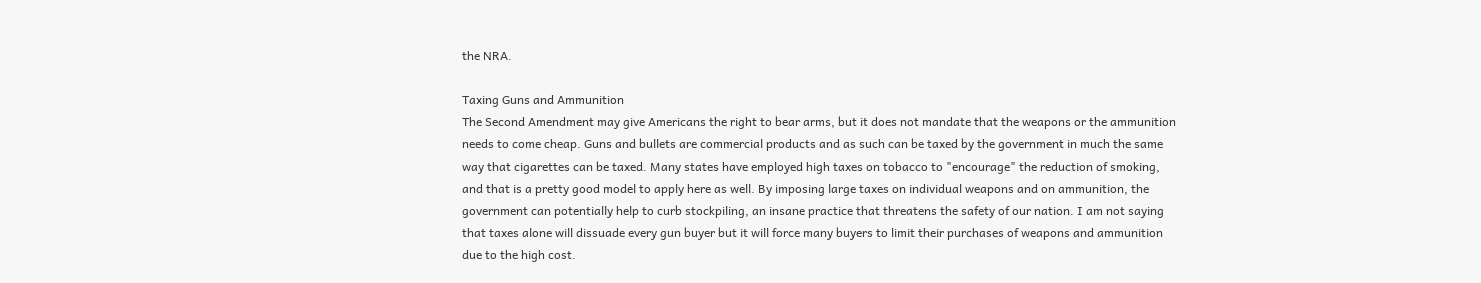the NRA.

Taxing Guns and Ammunition
The Second Amendment may give Americans the right to bear arms, but it does not mandate that the weapons or the ammunition needs to come cheap. Guns and bullets are commercial products and as such can be taxed by the government in much the same way that cigarettes can be taxed. Many states have employed high taxes on tobacco to "encourage" the reduction of smoking, and that is a pretty good model to apply here as well. By imposing large taxes on individual weapons and on ammunition, the government can potentially help to curb stockpiling, an insane practice that threatens the safety of our nation. I am not saying that taxes alone will dissuade every gun buyer but it will force many buyers to limit their purchases of weapons and ammunition due to the high cost.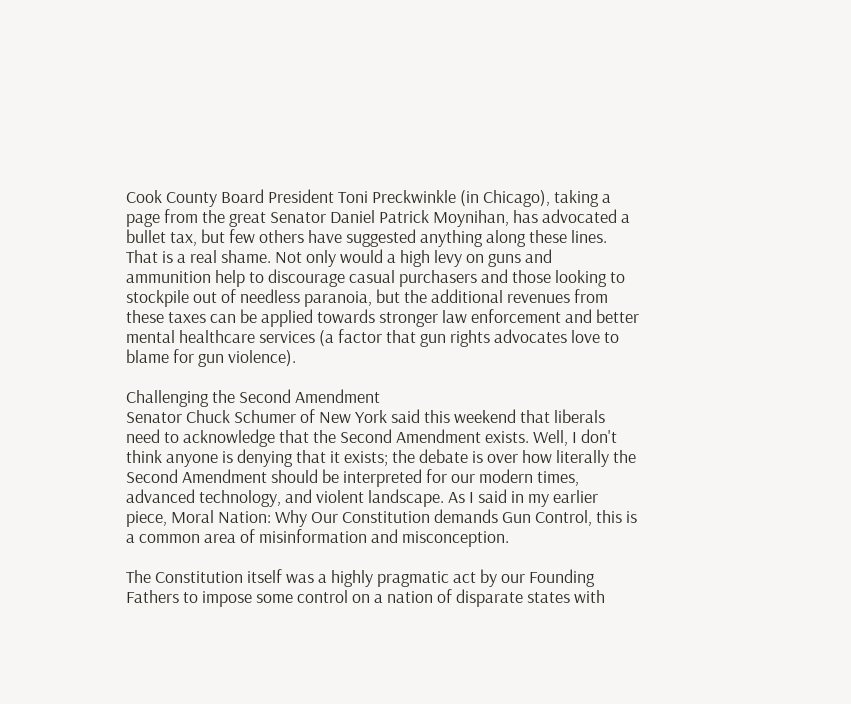Cook County Board President Toni Preckwinkle (in Chicago), taking a page from the great Senator Daniel Patrick Moynihan, has advocated a bullet tax, but few others have suggested anything along these lines. That is a real shame. Not only would a high levy on guns and ammunition help to discourage casual purchasers and those looking to stockpile out of needless paranoia, but the additional revenues from these taxes can be applied towards stronger law enforcement and better mental healthcare services (a factor that gun rights advocates love to blame for gun violence).

Challenging the Second Amendment
Senator Chuck Schumer of New York said this weekend that liberals need to acknowledge that the Second Amendment exists. Well, I don't think anyone is denying that it exists; the debate is over how literally the Second Amendment should be interpreted for our modern times, advanced technology, and violent landscape. As I said in my earlier piece, Moral Nation: Why Our Constitution demands Gun Control, this is a common area of misinformation and misconception.

The Constitution itself was a highly pragmatic act by our Founding Fathers to impose some control on a nation of disparate states with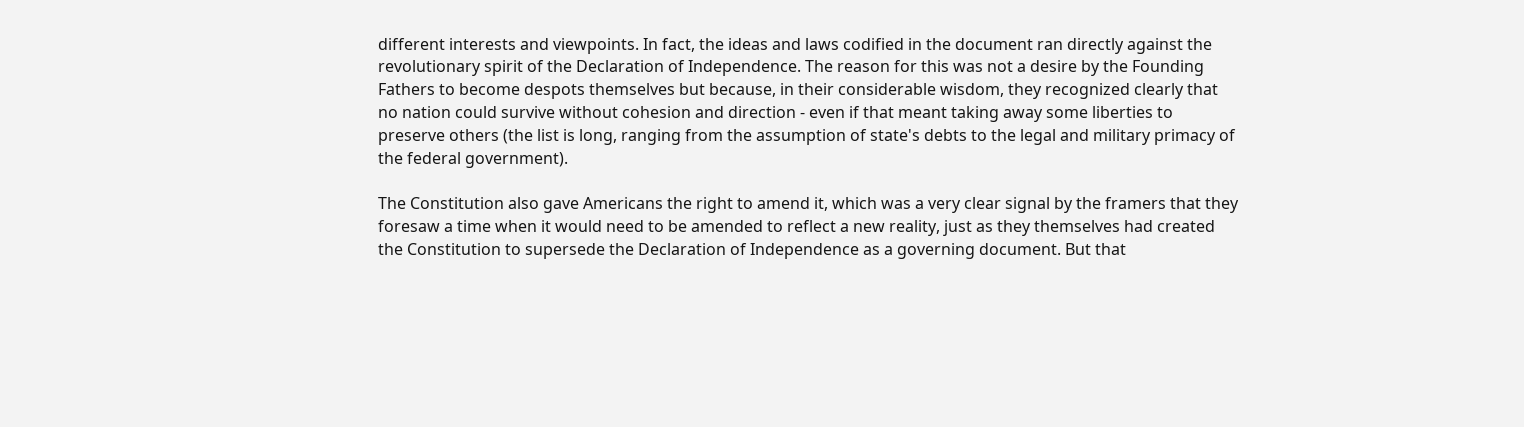different interests and viewpoints. In fact, the ideas and laws codified in the document ran directly against the revolutionary spirit of the Declaration of Independence. The reason for this was not a desire by the Founding Fathers to become despots themselves but because, in their considerable wisdom, they recognized clearly that no nation could survive without cohesion and direction - even if that meant taking away some liberties to preserve others (the list is long, ranging from the assumption of state's debts to the legal and military primacy of the federal government).

The Constitution also gave Americans the right to amend it, which was a very clear signal by the framers that they foresaw a time when it would need to be amended to reflect a new reality, just as they themselves had created the Constitution to supersede the Declaration of Independence as a governing document. But that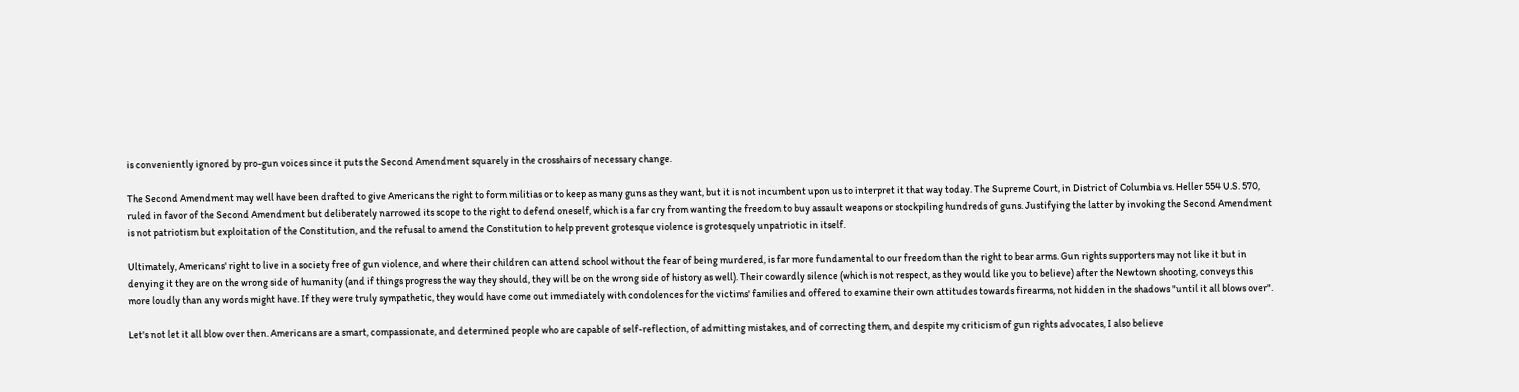is conveniently ignored by pro-gun voices since it puts the Second Amendment squarely in the crosshairs of necessary change.

The Second Amendment may well have been drafted to give Americans the right to form militias or to keep as many guns as they want, but it is not incumbent upon us to interpret it that way today. The Supreme Court, in District of Columbia vs. Heller 554 U.S. 570, ruled in favor of the Second Amendment but deliberately narrowed its scope to the right to defend oneself, which is a far cry from wanting the freedom to buy assault weapons or stockpiling hundreds of guns. Justifying the latter by invoking the Second Amendment is not patriotism but exploitation of the Constitution, and the refusal to amend the Constitution to help prevent grotesque violence is grotesquely unpatriotic in itself.

Ultimately, Americans' right to live in a society free of gun violence, and where their children can attend school without the fear of being murdered, is far more fundamental to our freedom than the right to bear arms. Gun rights supporters may not like it but in denying it they are on the wrong side of humanity (and if things progress the way they should, they will be on the wrong side of history as well). Their cowardly silence (which is not respect, as they would like you to believe) after the Newtown shooting, conveys this more loudly than any words might have. If they were truly sympathetic, they would have come out immediately with condolences for the victims' families and offered to examine their own attitudes towards firearms, not hidden in the shadows "until it all blows over".

Let's not let it all blow over then. Americans are a smart, compassionate, and determined people who are capable of self-reflection, of admitting mistakes, and of correcting them, and despite my criticism of gun rights advocates, I also believe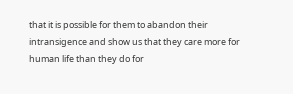that it is possible for them to abandon their intransigence and show us that they care more for human life than they do for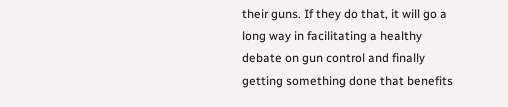their guns. If they do that, it will go a long way in facilitating a healthy debate on gun control and finally getting something done that benefits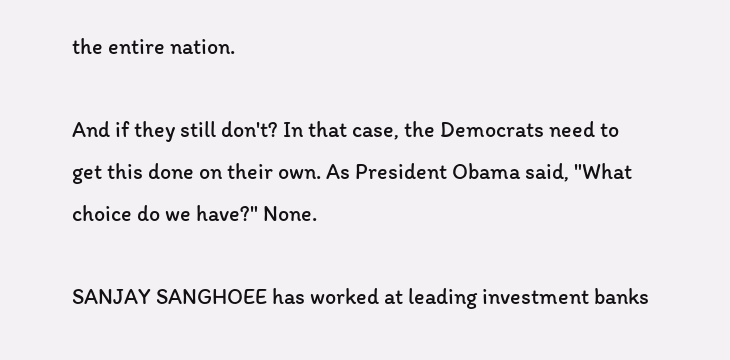the entire nation.

And if they still don't? In that case, the Democrats need to get this done on their own. As President Obama said, "What choice do we have?" None.

SANJAY SANGHOEE has worked at leading investment banks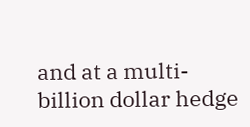and at a multi-billion dollar hedge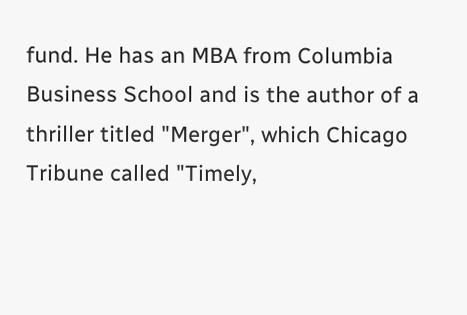fund. He has an MBA from Columbia Business School and is the author of a thriller titled "Merger", which Chicago Tribune called "Timely,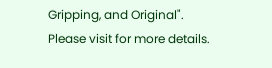Gripping, and Original". Please visit for more details.